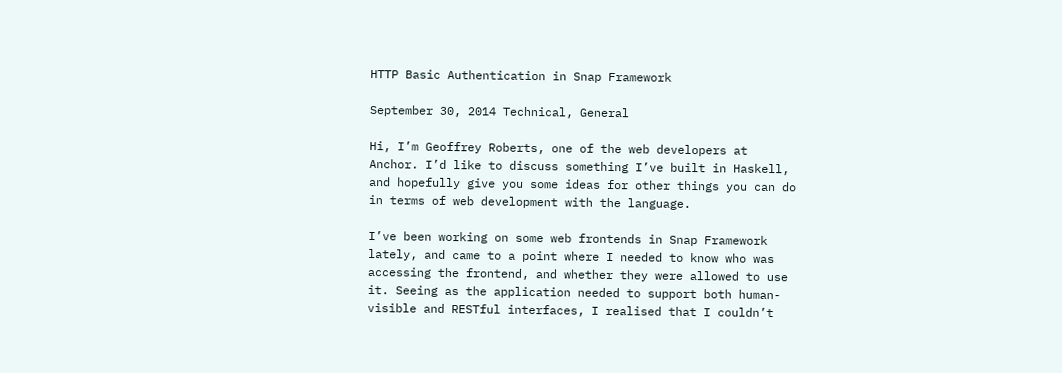HTTP Basic Authentication in Snap Framework

September 30, 2014 Technical, General

Hi, I’m Geoffrey Roberts, one of the web developers at Anchor. I’d like to discuss something I’ve built in Haskell, and hopefully give you some ideas for other things you can do in terms of web development with the language.

I’ve been working on some web frontends in Snap Framework lately, and came to a point where I needed to know who was accessing the frontend, and whether they were allowed to use it. Seeing as the application needed to support both human-visible and RESTful interfaces, I realised that I couldn’t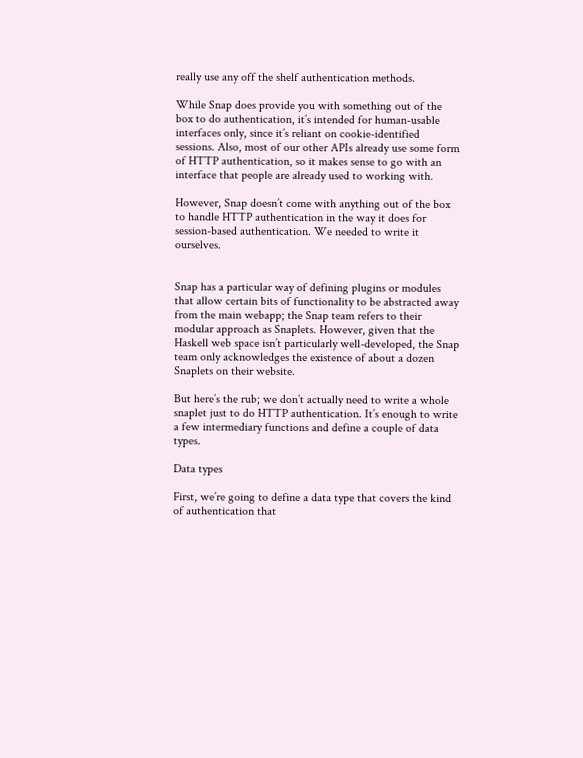really use any off the shelf authentication methods.

While Snap does provide you with something out of the box to do authentication, it’s intended for human-usable interfaces only, since it’s reliant on cookie-identified sessions. Also, most of our other APIs already use some form of HTTP authentication, so it makes sense to go with an interface that people are already used to working with.

However, Snap doesn’t come with anything out of the box to handle HTTP authentication in the way it does for session-based authentication. We needed to write it ourselves.


Snap has a particular way of defining plugins or modules that allow certain bits of functionality to be abstracted away from the main webapp; the Snap team refers to their modular approach as Snaplets. However, given that the Haskell web space isn’t particularly well-developed, the Snap team only acknowledges the existence of about a dozen Snaplets on their website.

But here’s the rub; we don’t actually need to write a whole snaplet just to do HTTP authentication. It’s enough to write a few intermediary functions and define a couple of data types.

Data types

First, we’re going to define a data type that covers the kind of authentication that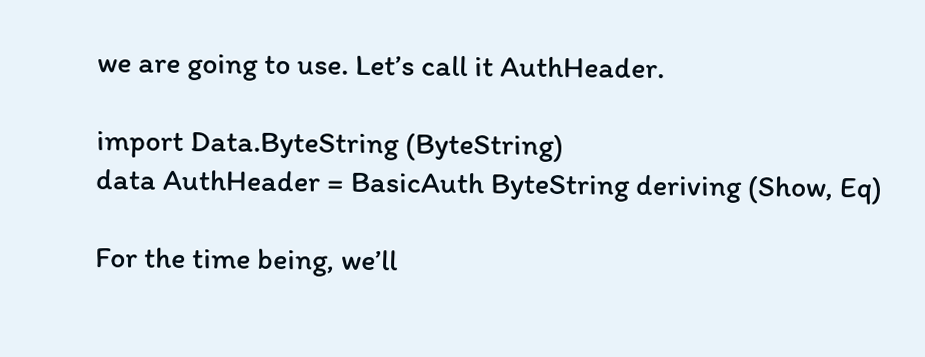we are going to use. Let’s call it AuthHeader.

import Data.ByteString (ByteString)
data AuthHeader = BasicAuth ByteString deriving (Show, Eq)

For the time being, we’ll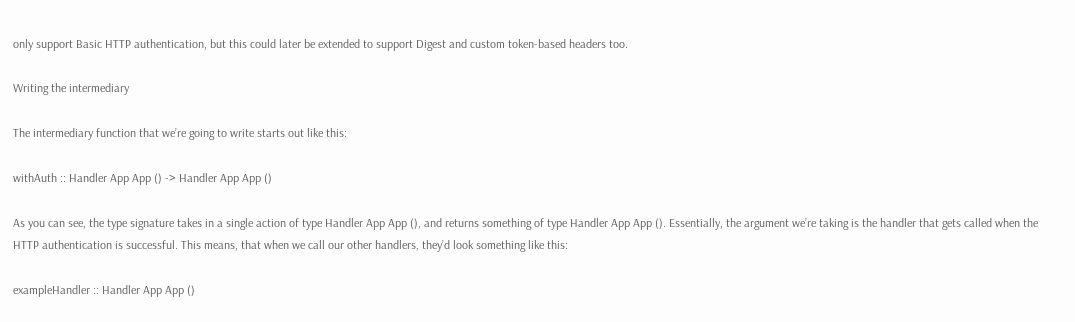only support Basic HTTP authentication, but this could later be extended to support Digest and custom token-based headers too.

Writing the intermediary

The intermediary function that we’re going to write starts out like this:

withAuth :: Handler App App () -> Handler App App ()

As you can see, the type signature takes in a single action of type Handler App App (), and returns something of type Handler App App (). Essentially, the argument we’re taking is the handler that gets called when the HTTP authentication is successful. This means, that when we call our other handlers, they’d look something like this:

exampleHandler :: Handler App App ()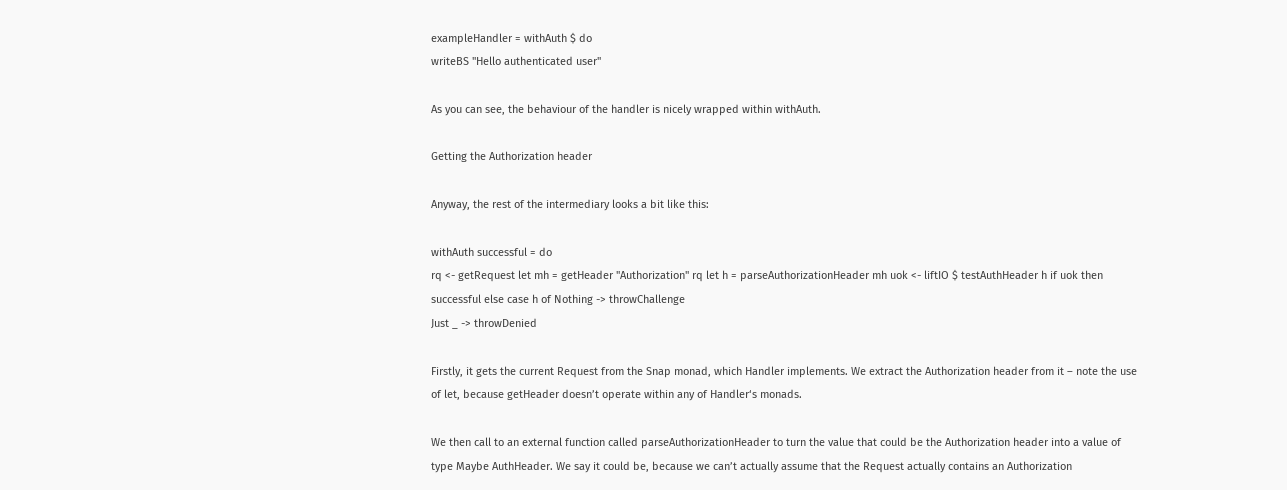exampleHandler = withAuth $ do
writeBS "Hello authenticated user"

As you can see, the behaviour of the handler is nicely wrapped within withAuth.

Getting the Authorization header

Anyway, the rest of the intermediary looks a bit like this:

withAuth successful = do
rq <- getRequest let mh = getHeader "Authorization" rq let h = parseAuthorizationHeader mh uok <- liftIO $ testAuthHeader h if uok then successful else case h of Nothing -> throwChallenge
Just _ -> throwDenied

Firstly, it gets the current Request from the Snap monad, which Handler implements. We extract the Authorization header from it – note the use of let, because getHeader doesn’t operate within any of Handler‘s monads.

We then call to an external function called parseAuthorizationHeader to turn the value that could be the Authorization header into a value of type Maybe AuthHeader. We say it could be, because we can’t actually assume that the Request actually contains an Authorization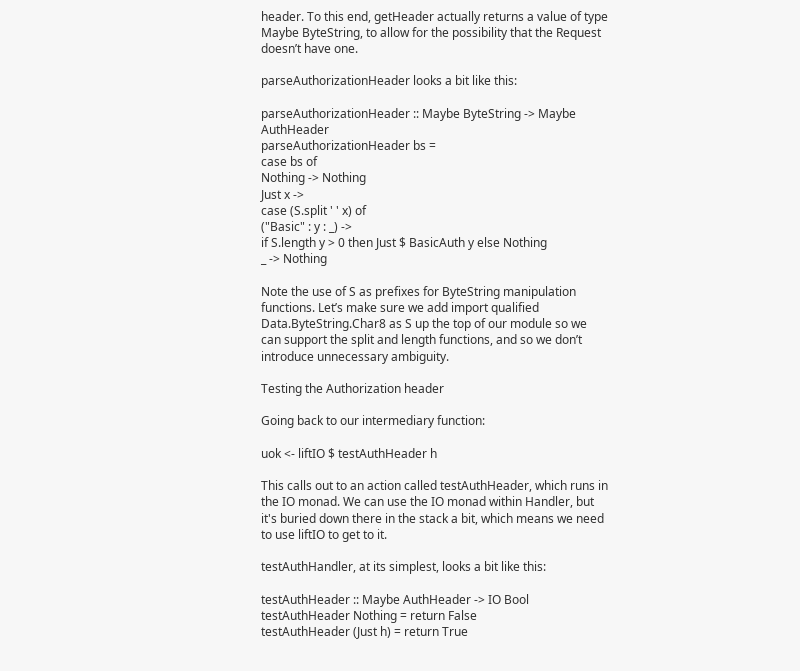header. To this end, getHeader actually returns a value of type Maybe ByteString, to allow for the possibility that the Request doesn’t have one.

parseAuthorizationHeader looks a bit like this:

parseAuthorizationHeader :: Maybe ByteString -> Maybe AuthHeader
parseAuthorizationHeader bs =
case bs of
Nothing -> Nothing
Just x ->
case (S.split ' ' x) of
("Basic" : y : _) ->
if S.length y > 0 then Just $ BasicAuth y else Nothing
_ -> Nothing

Note the use of S as prefixes for ByteString manipulation functions. Let’s make sure we add import qualified Data.ByteString.Char8 as S up the top of our module so we can support the split and length functions, and so we don’t introduce unnecessary ambiguity.

Testing the Authorization header

Going back to our intermediary function:

uok <- liftIO $ testAuthHeader h

This calls out to an action called testAuthHeader, which runs in the IO monad. We can use the IO monad within Handler, but it's buried down there in the stack a bit, which means we need to use liftIO to get to it.

testAuthHandler, at its simplest, looks a bit like this:

testAuthHeader :: Maybe AuthHeader -> IO Bool
testAuthHeader Nothing = return False
testAuthHeader (Just h) = return True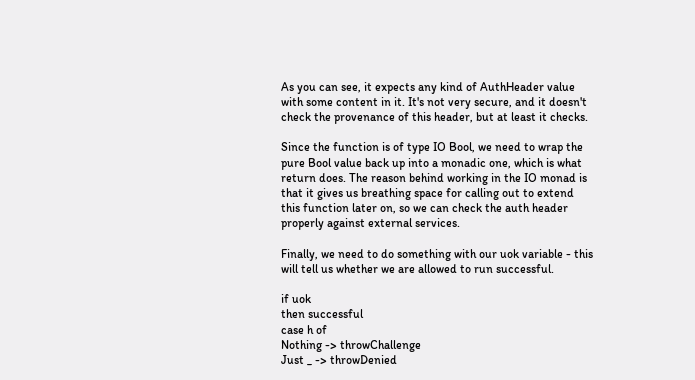As you can see, it expects any kind of AuthHeader value with some content in it. It's not very secure, and it doesn't check the provenance of this header, but at least it checks.

Since the function is of type IO Bool, we need to wrap the pure Bool value back up into a monadic one, which is what return does. The reason behind working in the IO monad is that it gives us breathing space for calling out to extend this function later on, so we can check the auth header properly against external services.

Finally, we need to do something with our uok variable - this will tell us whether we are allowed to run successful.

if uok
then successful
case h of
Nothing -> throwChallenge
Just _ -> throwDenied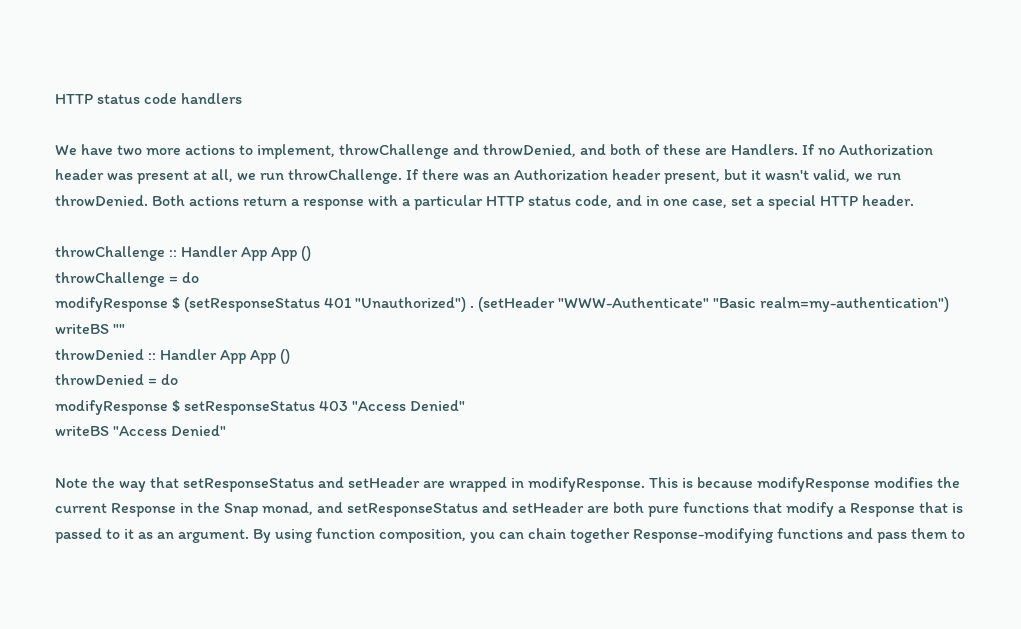HTTP status code handlers

We have two more actions to implement, throwChallenge and throwDenied, and both of these are Handlers. If no Authorization header was present at all, we run throwChallenge. If there was an Authorization header present, but it wasn't valid, we run throwDenied. Both actions return a response with a particular HTTP status code, and in one case, set a special HTTP header.

throwChallenge :: Handler App App ()
throwChallenge = do
modifyResponse $ (setResponseStatus 401 "Unauthorized") . (setHeader "WWW-Authenticate" "Basic realm=my-authentication")
writeBS ""
throwDenied :: Handler App App ()
throwDenied = do
modifyResponse $ setResponseStatus 403 "Access Denied"
writeBS "Access Denied"

Note the way that setResponseStatus and setHeader are wrapped in modifyResponse. This is because modifyResponse modifies the current Response in the Snap monad, and setResponseStatus and setHeader are both pure functions that modify a Response that is passed to it as an argument. By using function composition, you can chain together Response-modifying functions and pass them to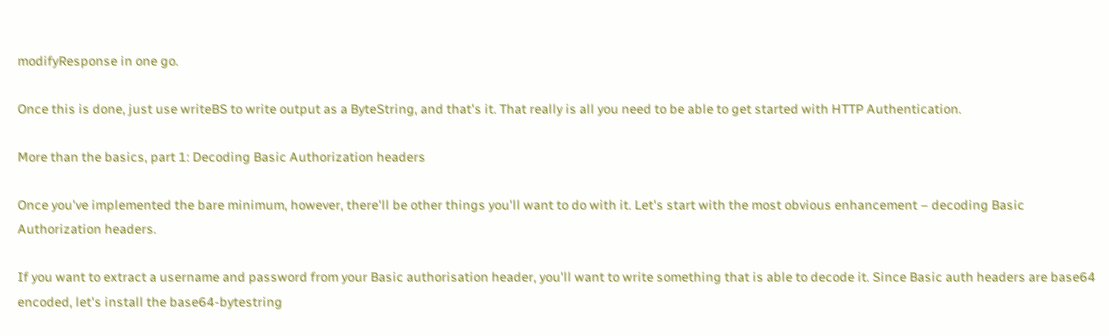modifyResponse in one go.

Once this is done, just use writeBS to write output as a ByteString, and that's it. That really is all you need to be able to get started with HTTP Authentication.

More than the basics, part 1: Decoding Basic Authorization headers

Once you've implemented the bare minimum, however, there'll be other things you'll want to do with it. Let's start with the most obvious enhancement – decoding Basic Authorization headers.

If you want to extract a username and password from your Basic authorisation header, you'll want to write something that is able to decode it. Since Basic auth headers are base64 encoded, let's install the base64-bytestring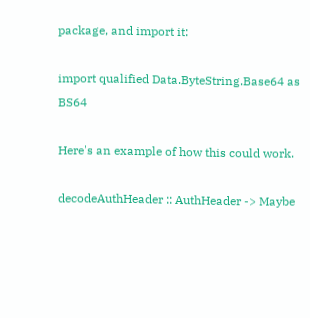package, and import it:

import qualified Data.ByteString.Base64 as BS64

Here's an example of how this could work.

decodeAuthHeader :: AuthHeader -> Maybe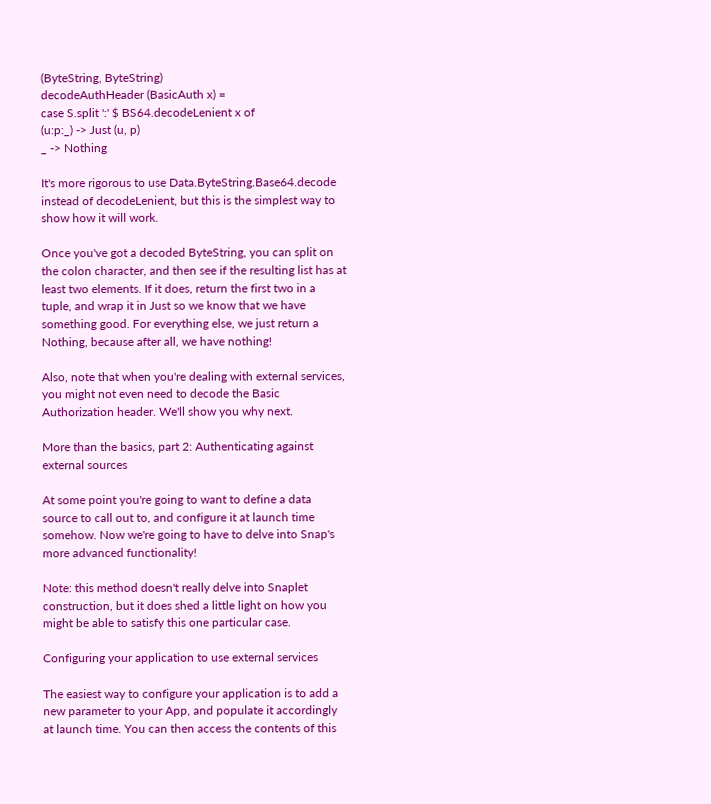(ByteString, ByteString)
decodeAuthHeader (BasicAuth x) =
case S.split ':' $ BS64.decodeLenient x of
(u:p:_) -> Just (u, p)
_ -> Nothing

It's more rigorous to use Data.ByteString.Base64.decode instead of decodeLenient, but this is the simplest way to show how it will work.

Once you've got a decoded ByteString, you can split on the colon character, and then see if the resulting list has at least two elements. If it does, return the first two in a tuple, and wrap it in Just so we know that we have something good. For everything else, we just return a Nothing, because after all, we have nothing!

Also, note that when you're dealing with external services, you might not even need to decode the Basic Authorization header. We'll show you why next.

More than the basics, part 2: Authenticating against external sources

At some point you're going to want to define a data source to call out to, and configure it at launch time somehow. Now we're going to have to delve into Snap's more advanced functionality!

Note: this method doesn't really delve into Snaplet construction, but it does shed a little light on how you might be able to satisfy this one particular case.

Configuring your application to use external services

The easiest way to configure your application is to add a new parameter to your App, and populate it accordingly at launch time. You can then access the contents of this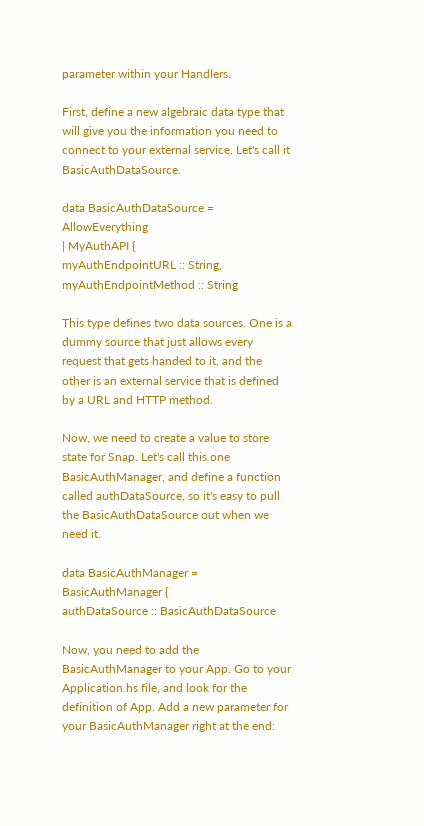parameter within your Handlers.

First, define a new algebraic data type that will give you the information you need to connect to your external service. Let's call it BasicAuthDataSource.

data BasicAuthDataSource = AllowEverything
| MyAuthAPI {
myAuthEndpointURL :: String,
myAuthEndpointMethod :: String

This type defines two data sources. One is a dummy source that just allows every request that gets handed to it, and the other is an external service that is defined by a URL and HTTP method.

Now, we need to create a value to store state for Snap. Let's call this one BasicAuthManager, and define a function called authDataSource, so it's easy to pull the BasicAuthDataSource out when we need it.

data BasicAuthManager =
BasicAuthManager {
authDataSource :: BasicAuthDataSource

Now, you need to add the BasicAuthManager to your App. Go to your Application.hs file, and look for the definition of App. Add a new parameter for your BasicAuthManager right at the end: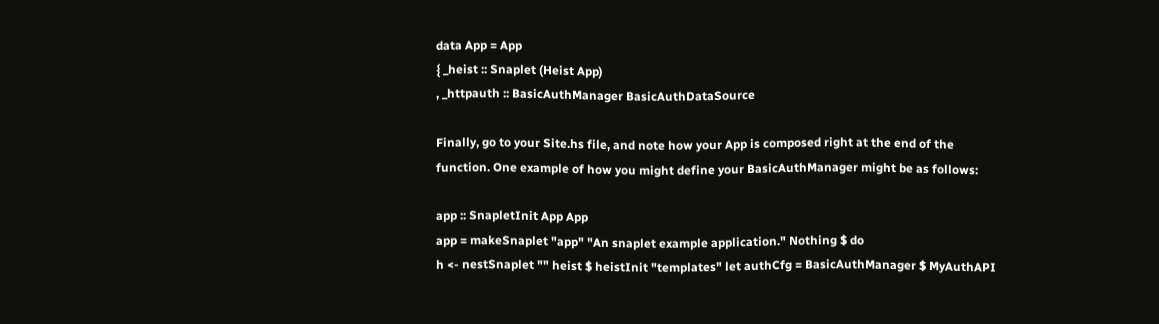data App = App
{ _heist :: Snaplet (Heist App)
, _httpauth :: BasicAuthManager BasicAuthDataSource

Finally, go to your Site.hs file, and note how your App is composed right at the end of the function. One example of how you might define your BasicAuthManager might be as follows:

app :: SnapletInit App App
app = makeSnaplet "app" "An snaplet example application." Nothing $ do
h <- nestSnaplet "" heist $ heistInit "templates" let authCfg = BasicAuthManager $ MyAuthAPI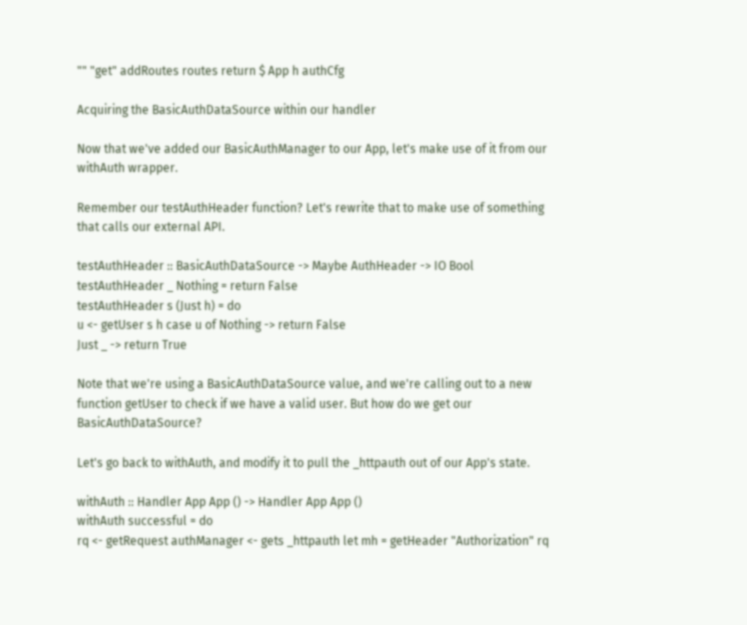"" "get" addRoutes routes return $ App h authCfg

Acquiring the BasicAuthDataSource within our handler

Now that we've added our BasicAuthManager to our App, let's make use of it from our withAuth wrapper.

Remember our testAuthHeader function? Let's rewrite that to make use of something that calls our external API.

testAuthHeader :: BasicAuthDataSource -> Maybe AuthHeader -> IO Bool
testAuthHeader _ Nothing = return False
testAuthHeader s (Just h) = do
u <- getUser s h case u of Nothing -> return False
Just _ -> return True

Note that we're using a BasicAuthDataSource value, and we're calling out to a new function getUser to check if we have a valid user. But how do we get our BasicAuthDataSource?

Let's go back to withAuth, and modify it to pull the _httpauth out of our App's state.

withAuth :: Handler App App () -> Handler App App ()
withAuth successful = do
rq <- getRequest authManager <- gets _httpauth let mh = getHeader "Authorization" rq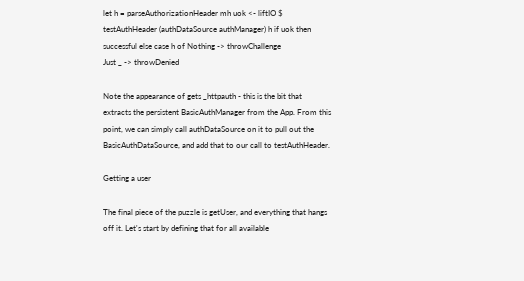let h = parseAuthorizationHeader mh uok <- liftIO $ testAuthHeader (authDataSource authManager) h if uok then successful else case h of Nothing -> throwChallenge
Just _ -> throwDenied

Note the appearance of gets _httpauth - this is the bit that extracts the persistent BasicAuthManager from the App. From this point, we can simply call authDataSource on it to pull out the BasicAuthDataSource, and add that to our call to testAuthHeader.

Getting a user

The final piece of the puzzle is getUser, and everything that hangs off it. Let's start by defining that for all available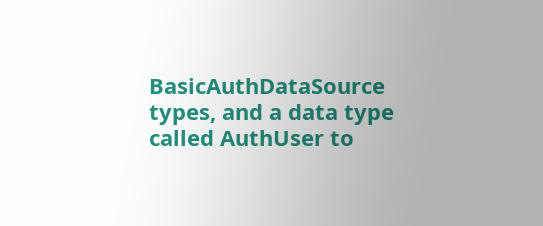BasicAuthDataSource types, and a data type called AuthUser to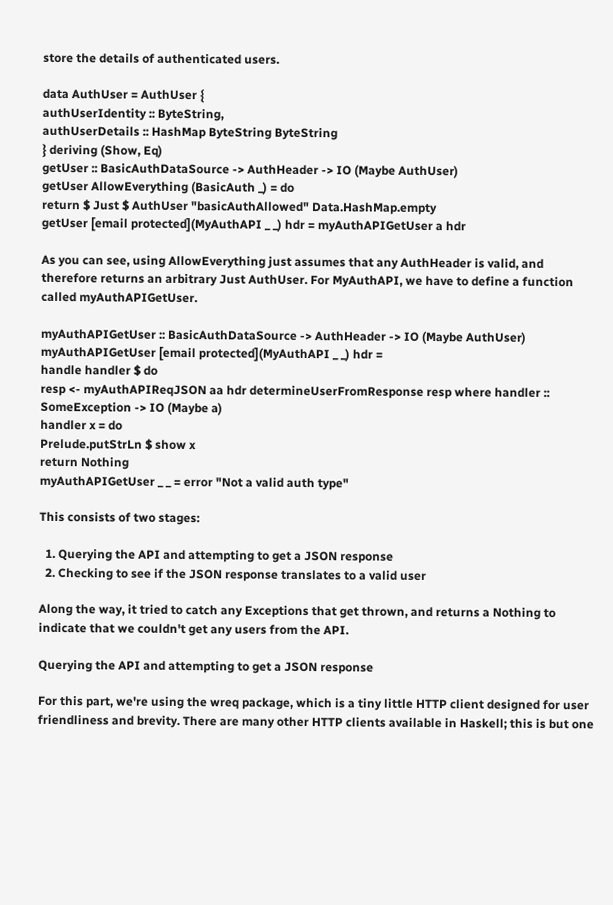store the details of authenticated users.

data AuthUser = AuthUser {
authUserIdentity :: ByteString,
authUserDetails :: HashMap ByteString ByteString
} deriving (Show, Eq)
getUser :: BasicAuthDataSource -> AuthHeader -> IO (Maybe AuthUser)
getUser AllowEverything (BasicAuth _) = do
return $ Just $ AuthUser "basicAuthAllowed" Data.HashMap.empty
getUser [email protected](MyAuthAPI _ _) hdr = myAuthAPIGetUser a hdr

As you can see, using AllowEverything just assumes that any AuthHeader is valid, and therefore returns an arbitrary Just AuthUser. For MyAuthAPI, we have to define a function called myAuthAPIGetUser.

myAuthAPIGetUser :: BasicAuthDataSource -> AuthHeader -> IO (Maybe AuthUser)
myAuthAPIGetUser [email protected](MyAuthAPI _ _) hdr =
handle handler $ do
resp <- myAuthAPIReqJSON aa hdr determineUserFromResponse resp where handler :: SomeException -> IO (Maybe a)
handler x = do
Prelude.putStrLn $ show x
return Nothing
myAuthAPIGetUser _ _ = error "Not a valid auth type"

This consists of two stages:

  1. Querying the API and attempting to get a JSON response
  2. Checking to see if the JSON response translates to a valid user

Along the way, it tried to catch any Exceptions that get thrown, and returns a Nothing to indicate that we couldn't get any users from the API.

Querying the API and attempting to get a JSON response

For this part, we're using the wreq package, which is a tiny little HTTP client designed for user friendliness and brevity. There are many other HTTP clients available in Haskell; this is but one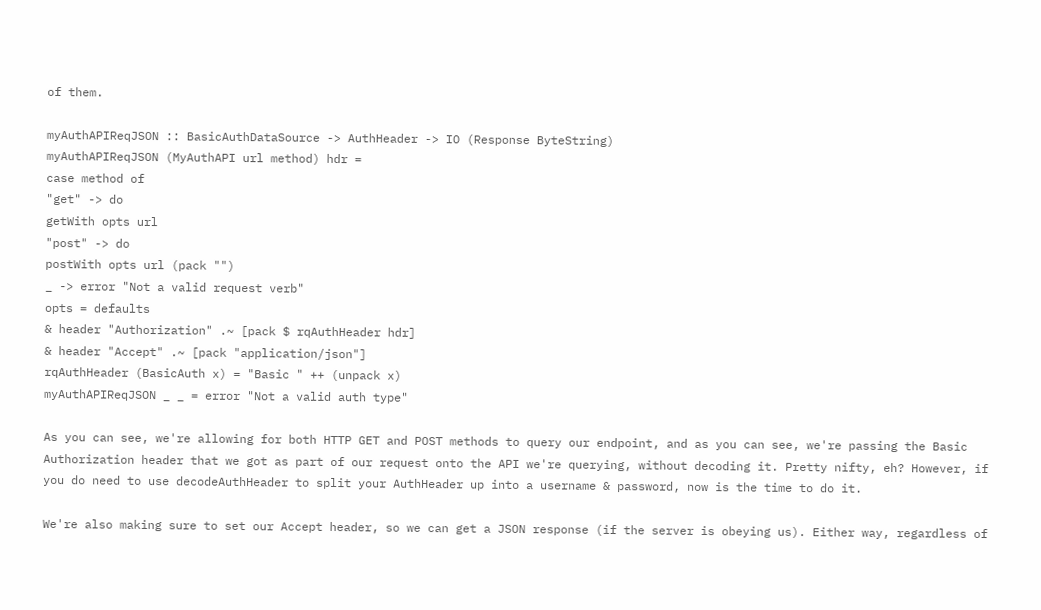of them.

myAuthAPIReqJSON :: BasicAuthDataSource -> AuthHeader -> IO (Response ByteString)
myAuthAPIReqJSON (MyAuthAPI url method) hdr =
case method of
"get" -> do
getWith opts url
"post" -> do
postWith opts url (pack "")
_ -> error "Not a valid request verb"
opts = defaults
& header "Authorization" .~ [pack $ rqAuthHeader hdr]
& header "Accept" .~ [pack "application/json"]
rqAuthHeader (BasicAuth x) = "Basic " ++ (unpack x)
myAuthAPIReqJSON _ _ = error "Not a valid auth type"

As you can see, we're allowing for both HTTP GET and POST methods to query our endpoint, and as you can see, we're passing the Basic Authorization header that we got as part of our request onto the API we're querying, without decoding it. Pretty nifty, eh? However, if you do need to use decodeAuthHeader to split your AuthHeader up into a username & password, now is the time to do it.

We're also making sure to set our Accept header, so we can get a JSON response (if the server is obeying us). Either way, regardless of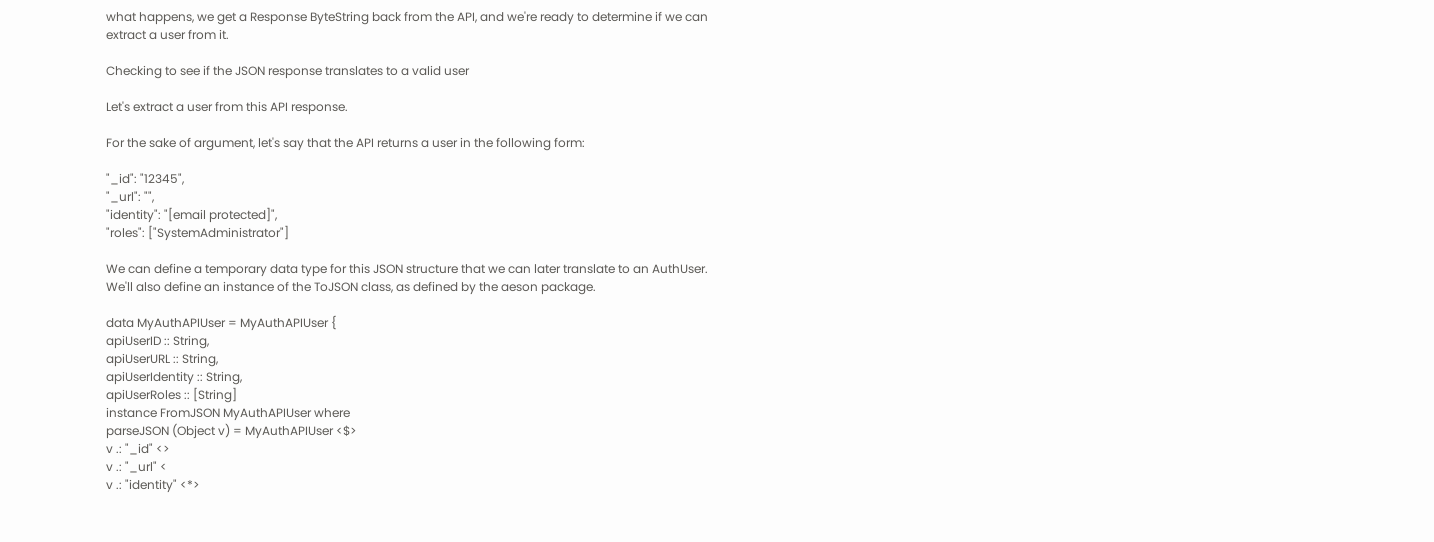what happens, we get a Response ByteString back from the API, and we're ready to determine if we can extract a user from it.

Checking to see if the JSON response translates to a valid user

Let's extract a user from this API response.

For the sake of argument, let's say that the API returns a user in the following form:

"_id": "12345",
"_url": "",
"identity": "[email protected]",
"roles": ["SystemAdministrator"]

We can define a temporary data type for this JSON structure that we can later translate to an AuthUser. We'll also define an instance of the ToJSON class, as defined by the aeson package.

data MyAuthAPIUser = MyAuthAPIUser {
apiUserID :: String,
apiUserURL :: String,
apiUserIdentity :: String,
apiUserRoles :: [String]
instance FromJSON MyAuthAPIUser where
parseJSON (Object v) = MyAuthAPIUser <$>
v .: "_id" <>
v .: "_url" <
v .: "identity" <*>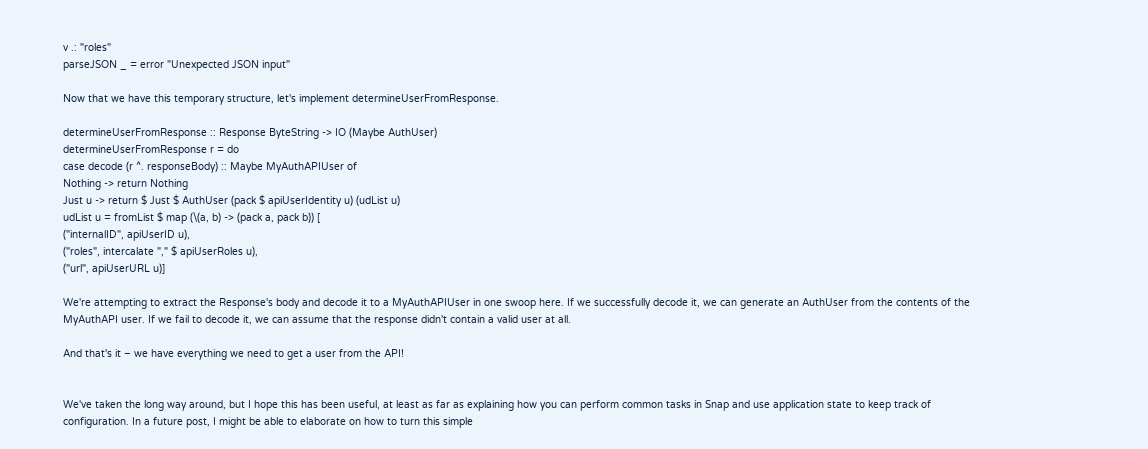v .: "roles"
parseJSON _ = error "Unexpected JSON input"

Now that we have this temporary structure, let's implement determineUserFromResponse.

determineUserFromResponse :: Response ByteString -> IO (Maybe AuthUser)
determineUserFromResponse r = do
case decode (r ^. responseBody) :: Maybe MyAuthAPIUser of
Nothing -> return Nothing
Just u -> return $ Just $ AuthUser (pack $ apiUserIdentity u) (udList u)
udList u = fromList $ map (\(a, b) -> (pack a, pack b)) [
("internalID", apiUserID u),
("roles", intercalate "," $ apiUserRoles u),
("url", apiUserURL u)]

We're attempting to extract the Response's body and decode it to a MyAuthAPIUser in one swoop here. If we successfully decode it, we can generate an AuthUser from the contents of the MyAuthAPI user. If we fail to decode it, we can assume that the response didn't contain a valid user at all.

And that's it – we have everything we need to get a user from the API!


We've taken the long way around, but I hope this has been useful, at least as far as explaining how you can perform common tasks in Snap and use application state to keep track of configuration. In a future post, I might be able to elaborate on how to turn this simple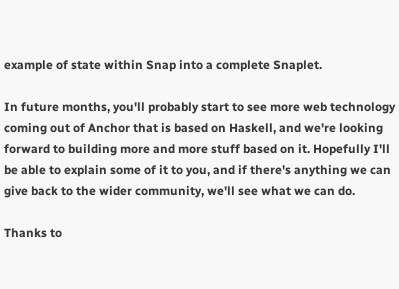example of state within Snap into a complete Snaplet.

In future months, you'll probably start to see more web technology coming out of Anchor that is based on Haskell, and we're looking forward to building more and more stuff based on it. Hopefully I'll be able to explain some of it to you, and if there's anything we can give back to the wider community, we'll see what we can do.

Thanks to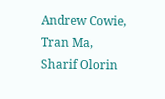Andrew Cowie, Tran Ma, Sharif Olorin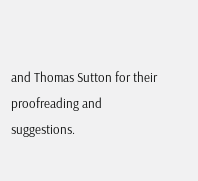and Thomas Sutton for their proofreading and suggestions.